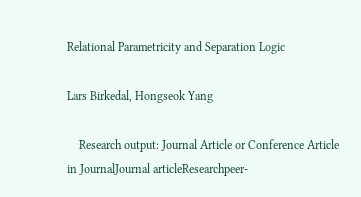Relational Parametricity and Separation Logic

Lars Birkedal, Hongseok Yang

    Research output: Journal Article or Conference Article in JournalJournal articleResearchpeer-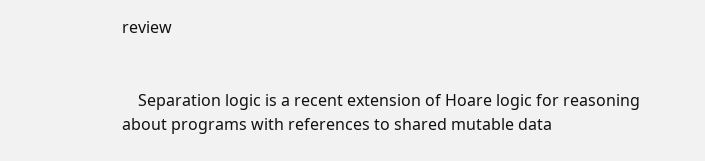review


    Separation logic is a recent extension of Hoare logic for reasoning about programs with references to shared mutable data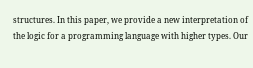structures. In this paper, we provide a new interpretation of the logic for a programming language with higher types. Our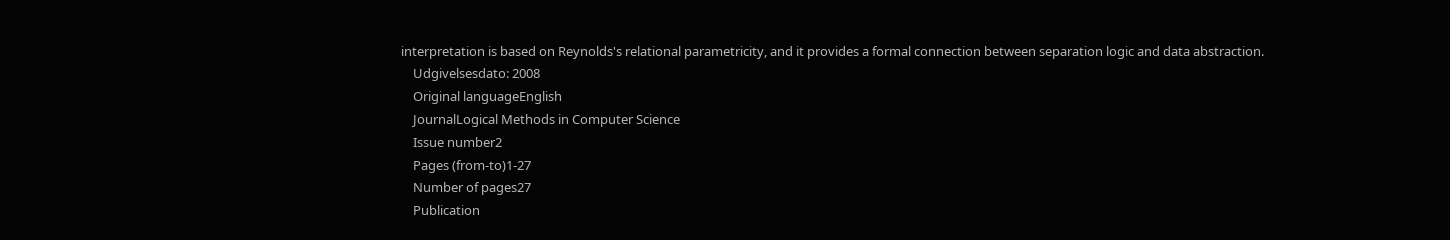interpretation is based on Reynolds's relational parametricity, and it provides a formal connection between separation logic and data abstraction.
    Udgivelsesdato: 2008
    Original languageEnglish
    JournalLogical Methods in Computer Science
    Issue number2
    Pages (from-to)1-27
    Number of pages27
    Publication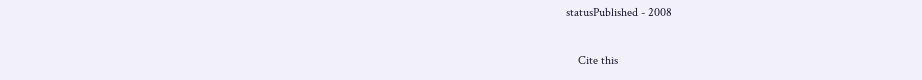statusPublished - 2008

    Cite this